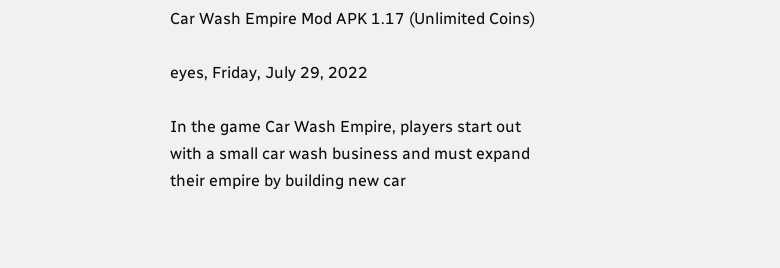Car Wash Empire Mod APK 1.17 (Unlimited Coins)

eyes, Friday, July 29, 2022

In the game Car Wash Empire, players start out with a small car wash business and must expand their empire by building new car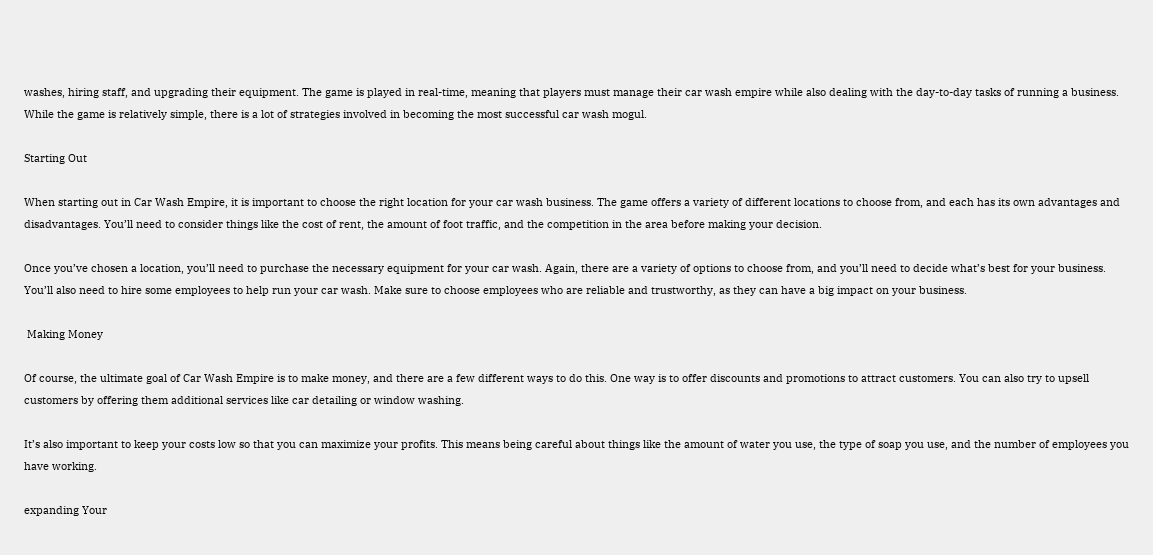washes, hiring staff, and upgrading their equipment. The game is played in real-time, meaning that players must manage their car wash empire while also dealing with the day-to-day tasks of running a business. While the game is relatively simple, there is a lot of strategies involved in becoming the most successful car wash mogul.

Starting Out

When starting out in Car Wash Empire, it is important to choose the right location for your car wash business. The game offers a variety of different locations to choose from, and each has its own advantages and disadvantages. You’ll need to consider things like the cost of rent, the amount of foot traffic, and the competition in the area before making your decision.

Once you’ve chosen a location, you’ll need to purchase the necessary equipment for your car wash. Again, there are a variety of options to choose from, and you’ll need to decide what’s best for your business. You’ll also need to hire some employees to help run your car wash. Make sure to choose employees who are reliable and trustworthy, as they can have a big impact on your business.

 Making Money

Of course, the ultimate goal of Car Wash Empire is to make money, and there are a few different ways to do this. One way is to offer discounts and promotions to attract customers. You can also try to upsell customers by offering them additional services like car detailing or window washing.

It’s also important to keep your costs low so that you can maximize your profits. This means being careful about things like the amount of water you use, the type of soap you use, and the number of employees you have working.

expanding Your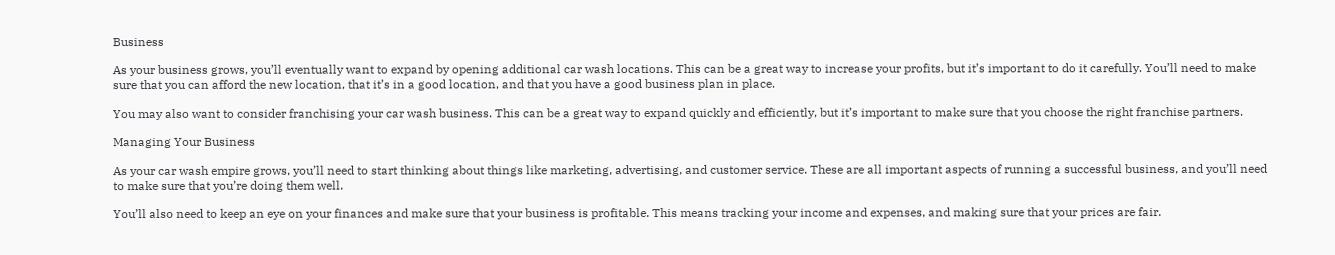Business

As your business grows, you’ll eventually want to expand by opening additional car wash locations. This can be a great way to increase your profits, but it’s important to do it carefully. You’ll need to make sure that you can afford the new location, that it’s in a good location, and that you have a good business plan in place.

You may also want to consider franchising your car wash business. This can be a great way to expand quickly and efficiently, but it’s important to make sure that you choose the right franchise partners.

Managing Your Business

As your car wash empire grows, you’ll need to start thinking about things like marketing, advertising, and customer service. These are all important aspects of running a successful business, and you’ll need to make sure that you’re doing them well.

You’ll also need to keep an eye on your finances and make sure that your business is profitable. This means tracking your income and expenses, and making sure that your prices are fair.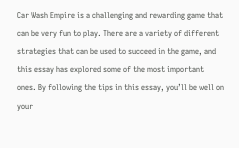Car Wash Empire is a challenging and rewarding game that can be very fun to play. There are a variety of different strategies that can be used to succeed in the game, and this essay has explored some of the most important ones. By following the tips in this essay, you’ll be well on your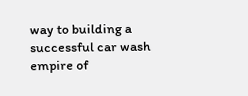way to building a successful car wash empire of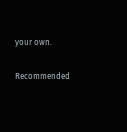your own.

Recommended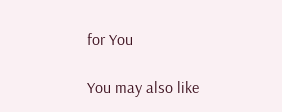for You

You may also like